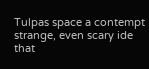Tulpas space a contempt strange, even scary ide that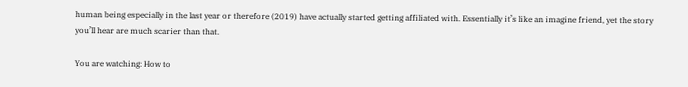human being especially in the last year or therefore (2019) have actually started getting affiliated with. Essentially it’s like an imagine friend, yet the story you’ll hear are much scarier than that.

You are watching: How to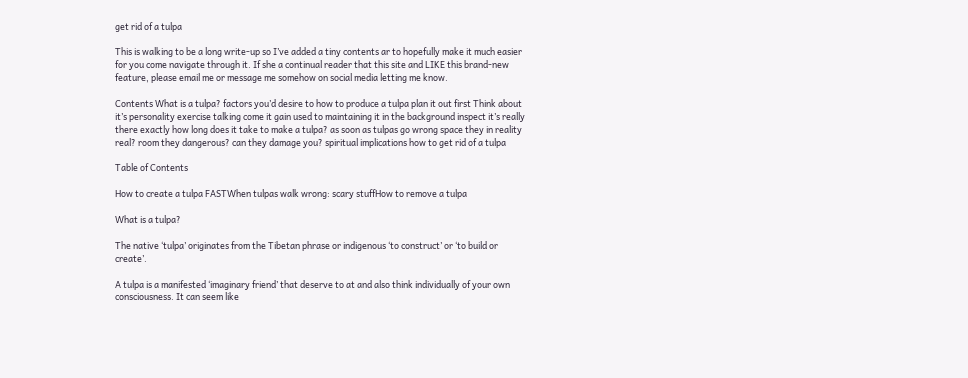get rid of a tulpa

This is walking to be a long write-up so I’ve added a tiny contents ar to hopefully make it much easier for you come navigate through it. If she a continual reader that this site and LIKE this brand-new feature, please email me or message me somehow on social media letting me know.

Contents What is a tulpa? factors you’d desire to how to produce a tulpa plan it out first Think about it’s personality exercise talking come it gain used to maintaining it in the background inspect it’s really there exactly how long does it take to make a tulpa? as soon as tulpas go wrong space they in reality real? room they dangerous? can they damage you? spiritual implications how to get rid of a tulpa

Table of Contents

How to create a tulpa FASTWhen tulpas walk wrong: scary stuffHow to remove a tulpa

What is a tulpa?

The native ‘tulpa’ originates from the Tibetan phrase or indigenous ‘to construct’ or ‘to build or create’.

A tulpa is a manifested ‘imaginary friend’ that deserve to at and also think individually of your own consciousness. It can seem like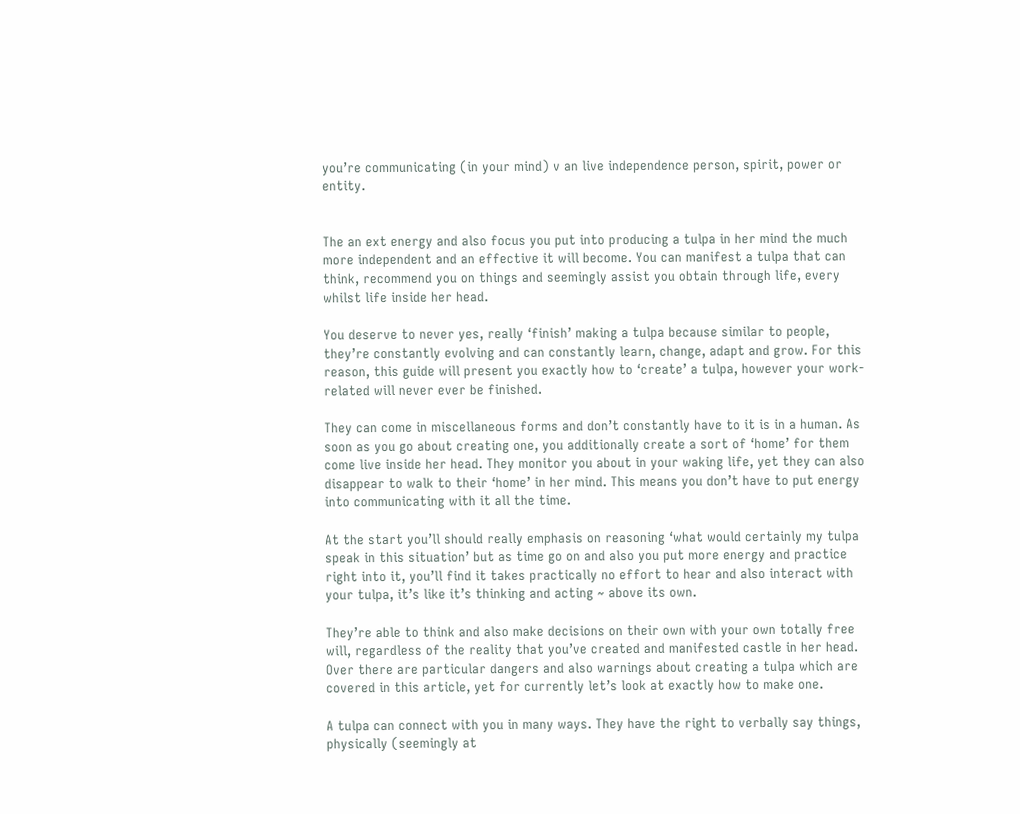you’re communicating (in your mind) v an live independence person, spirit, power or entity.


The an ext energy and also focus you put into producing a tulpa in her mind the much more independent and an effective it will become. You can manifest a tulpa that can think, recommend you on things and seemingly assist you obtain through life, every whilst life inside her head.

You deserve to never yes, really ‘finish’ making a tulpa because similar to people, they’re constantly evolving and can constantly learn, change, adapt and grow. For this reason, this guide will present you exactly how to ‘create’ a tulpa, however your work-related will never ever be finished.

They can come in miscellaneous forms and don’t constantly have to it is in a human. As soon as you go about creating one, you additionally create a sort of ‘home’ for them come live inside her head. They monitor you about in your waking life, yet they can also disappear to walk to their ‘home’ in her mind. This means you don’t have to put energy into communicating with it all the time.

At the start you’ll should really emphasis on reasoning ‘what would certainly my tulpa speak in this situation’ but as time go on and also you put more energy and practice right into it, you’ll find it takes practically no effort to hear and also interact with your tulpa, it’s like it’s thinking and acting ~ above its own.

They’re able to think and also make decisions on their own with your own totally free will, regardless of the reality that you’ve created and manifested castle in her head. Over there are particular dangers and also warnings about creating a tulpa which are covered in this article, yet for currently let’s look at exactly how to make one.

A tulpa can connect with you in many ways. They have the right to verbally say things, physically (seemingly at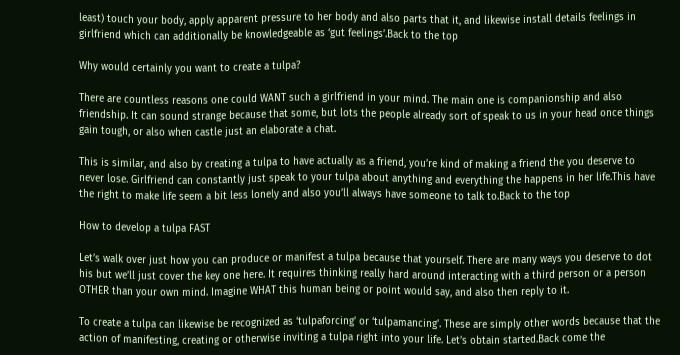least) touch your body, apply apparent pressure to her body and also parts that it, and likewise install details feelings in girlfriend which can additionally be knowledgeable as ‘gut feelings’.Back to the top

Why would certainly you want to create a tulpa?

There are countless reasons one could WANT such a girlfriend in your mind. The main one is companionship and also friendship. It can sound strange because that some, but lots the people already sort of speak to us in your head once things gain tough, or also when castle just an elaborate a chat.

This is similar, and also by creating a tulpa to have actually as a friend, you’re kind of making a friend the you deserve to never lose. Girlfriend can constantly just speak to your tulpa about anything and everything the happens in her life.This have the right to make life seem a bit less lonely and also you’ll always have someone to talk to.Back to the top

How to develop a tulpa FAST

Let’s walk over just how you can produce or manifest a tulpa because that yourself. There are many ways you deserve to dot his but we’ll just cover the key one here. It requires thinking really hard around interacting with a third person or a person OTHER than your own mind. Imagine WHAT this human being or point would say, and also then reply to it.

To create a tulpa can likewise be recognized as ‘tulpaforcing’ or ‘tulpamancing’. These are simply other words because that the action of manifesting, creating or otherwise inviting a tulpa right into your life. Let’s obtain started.Back come the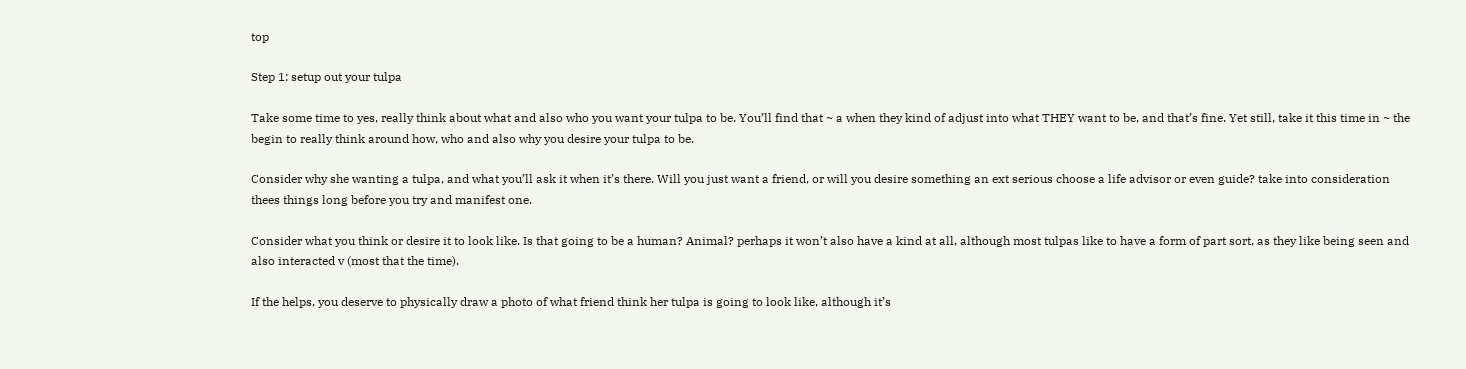top

Step 1: setup out your tulpa

Take some time to yes, really think about what and also who you want your tulpa to be. You’ll find that ~ a when they kind of adjust into what THEY want to be, and that’s fine. Yet still, take it this time in ~ the begin to really think around how, who and also why you desire your tulpa to be.

Consider why she wanting a tulpa, and what you’ll ask it when it’s there. Will you just want a friend, or will you desire something an ext serious choose a life advisor or even guide? take into consideration thees things long before you try and manifest one.

Consider what you think or desire it to look like. Is that going to be a human? Animal? perhaps it won’t also have a kind at all, although most tulpas like to have a form of part sort, as they like being seen and also interacted v (most that the time).

If the helps, you deserve to physically draw a photo of what friend think her tulpa is going to look like, although it’s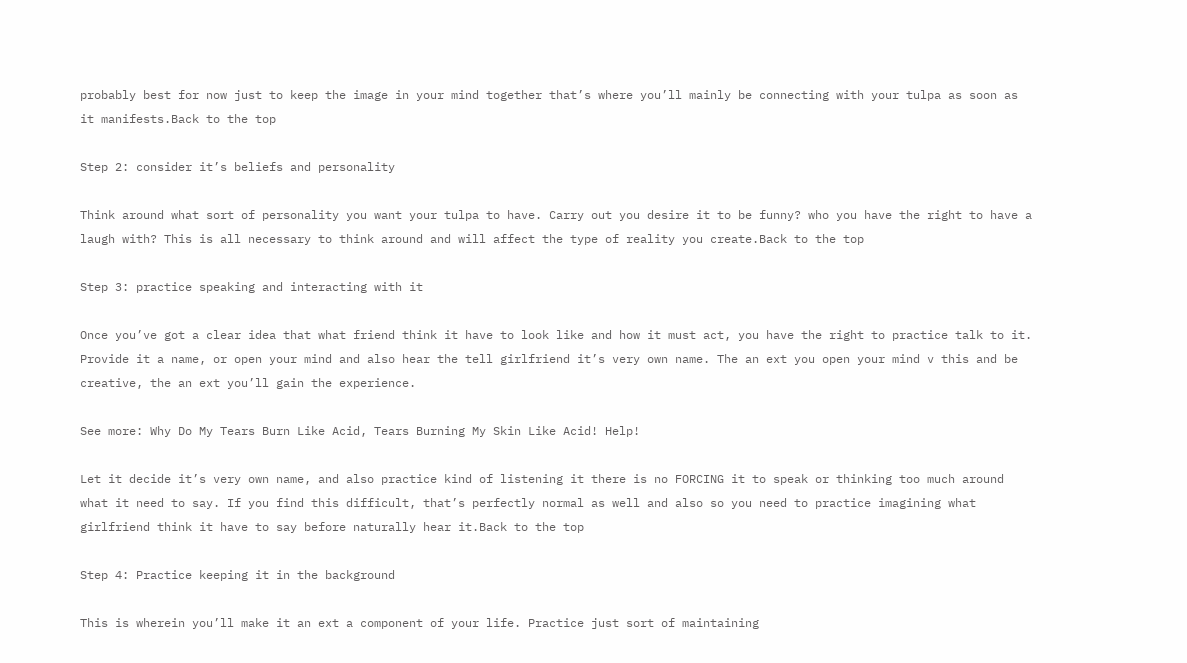probably best for now just to keep the image in your mind together that’s where you’ll mainly be connecting with your tulpa as soon as it manifests.Back to the top

Step 2: consider it’s beliefs and personality

Think around what sort of personality you want your tulpa to have. Carry out you desire it to be funny? who you have the right to have a laugh with? This is all necessary to think around and will affect the type of reality you create.Back to the top

Step 3: practice speaking and interacting with it

Once you’ve got a clear idea that what friend think it have to look like and how it must act, you have the right to practice talk to it. Provide it a name, or open your mind and also hear the tell girlfriend it’s very own name. The an ext you open your mind v this and be creative, the an ext you’ll gain the experience.

See more: Why Do My Tears Burn Like Acid, Tears Burning My Skin Like Acid! Help!

Let it decide it’s very own name, and also practice kind of listening it there is no FORCING it to speak or thinking too much around what it need to say. If you find this difficult, that’s perfectly normal as well and also so you need to practice imagining what girlfriend think it have to say before naturally hear it.Back to the top

Step 4: Practice keeping it in the background

This is wherein you’ll make it an ext a component of your life. Practice just sort of maintaining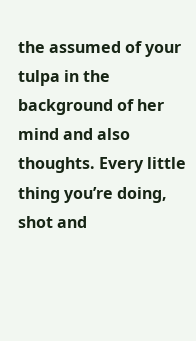the assumed of your tulpa in the background of her mind and also thoughts. Every little thing you’re doing, shot and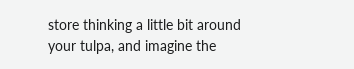store thinking a little bit around your tulpa, and imagine the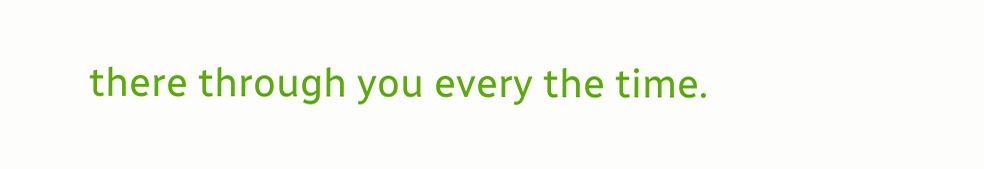there through you every the time.